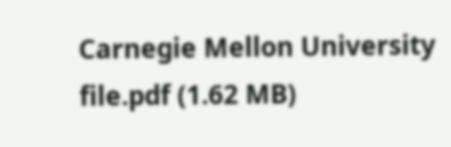Carnegie Mellon University
file.pdf (1.62 MB)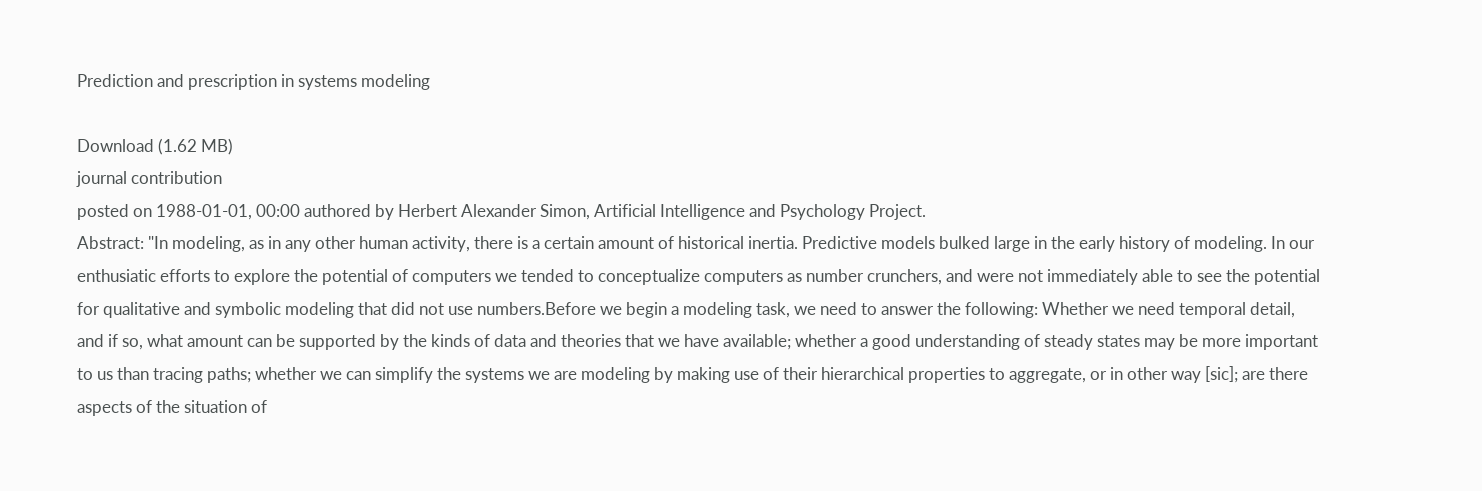Prediction and prescription in systems modeling

Download (1.62 MB)
journal contribution
posted on 1988-01-01, 00:00 authored by Herbert Alexander Simon, Artificial Intelligence and Psychology Project.
Abstract: "In modeling, as in any other human activity, there is a certain amount of historical inertia. Predictive models bulked large in the early history of modeling. In our enthusiatic efforts to explore the potential of computers we tended to conceptualize computers as number crunchers, and were not immediately able to see the potential for qualitative and symbolic modeling that did not use numbers.Before we begin a modeling task, we need to answer the following: Whether we need temporal detail, and if so, what amount can be supported by the kinds of data and theories that we have available; whether a good understanding of steady states may be more important to us than tracing paths; whether we can simplify the systems we are modeling by making use of their hierarchical properties to aggregate, or in other way [sic]; are there aspects of the situation of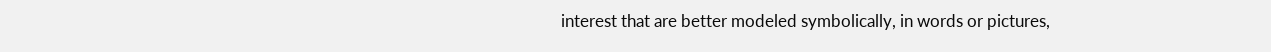interest that are better modeled symbolically, in words or pictures,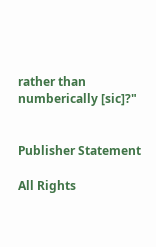rather than numberically [sic]?"


Publisher Statement

All Rights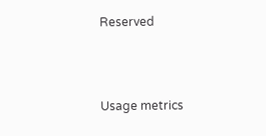Reserved



Usage metrics